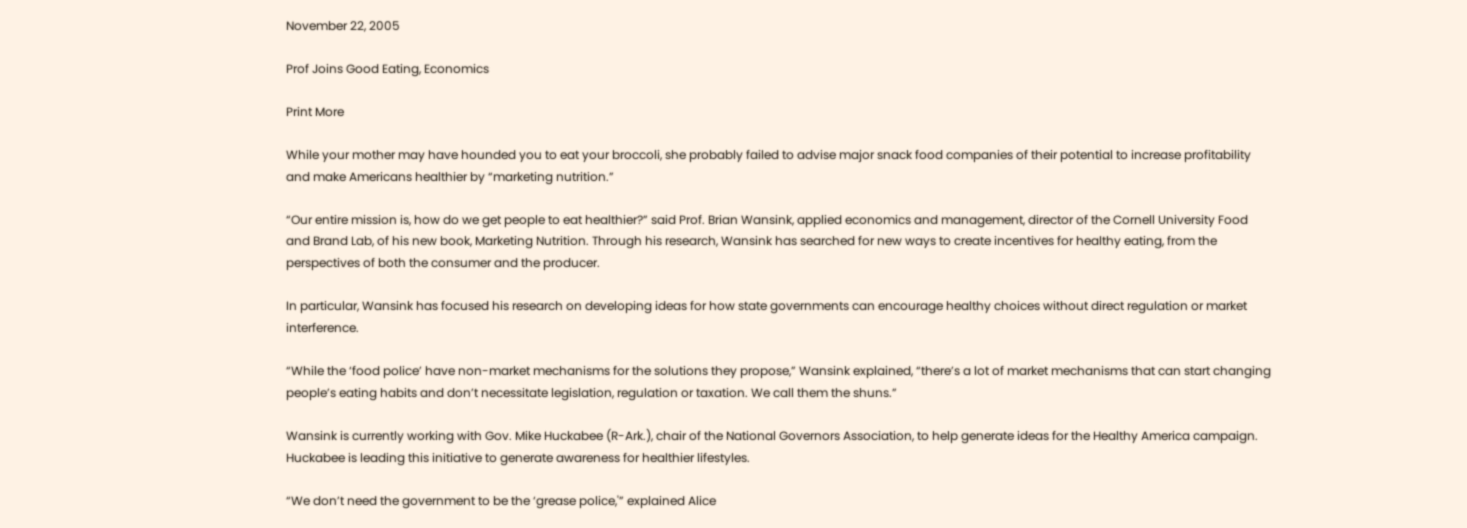November 22, 2005

Prof Joins Good Eating, Economics

Print More

While your mother may have hounded you to eat your broccoli, she probably failed to advise major snack food companies of their potential to increase profitability and make Americans healthier by “marketing nutrition.”

“Our entire mission is, how do we get people to eat healthier?” said Prof. Brian Wansink, applied economics and management, director of the Cornell University Food and Brand Lab, of his new book, Marketing Nutrition. Through his research, Wansink has searched for new ways to create incentives for healthy eating, from the perspectives of both the consumer and the producer.

In particular, Wansink has focused his research on developing ideas for how state governments can encourage healthy choices without direct regulation or market interference.

“While the ‘food police’ have non-market mechanisms for the solutions they propose,” Wansink explained, “there’s a lot of market mechanisms that can start changing people’s eating habits and don’t necessitate legislation, regulation or taxation. We call them the shuns.”

Wansink is currently working with Gov. Mike Huckabee (R-Ark.), chair of the National Governors Association, to help generate ideas for the Healthy America campaign. Huckabee is leading this initiative to generate awareness for healthier lifestyles.

“We don’t need the government to be the ‘grease police,'” explained Alice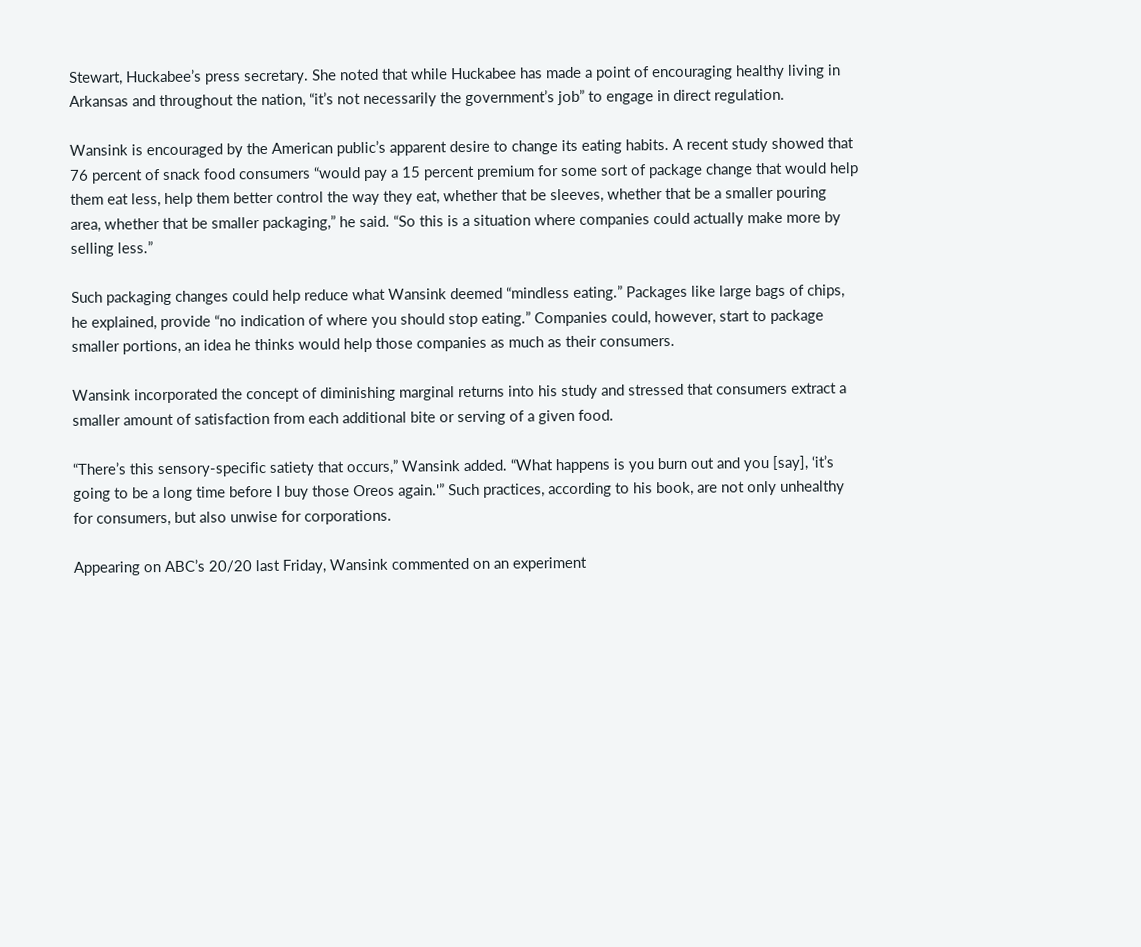Stewart, Huckabee’s press secretary. She noted that while Huckabee has made a point of encouraging healthy living in Arkansas and throughout the nation, “it’s not necessarily the government’s job” to engage in direct regulation.

Wansink is encouraged by the American public’s apparent desire to change its eating habits. A recent study showed that 76 percent of snack food consumers “would pay a 15 percent premium for some sort of package change that would help them eat less, help them better control the way they eat, whether that be sleeves, whether that be a smaller pouring area, whether that be smaller packaging,” he said. “So this is a situation where companies could actually make more by selling less.”

Such packaging changes could help reduce what Wansink deemed “mindless eating.” Packages like large bags of chips, he explained, provide “no indication of where you should stop eating.” Companies could, however, start to package smaller portions, an idea he thinks would help those companies as much as their consumers.

Wansink incorporated the concept of diminishing marginal returns into his study and stressed that consumers extract a smaller amount of satisfaction from each additional bite or serving of a given food.

“There’s this sensory-specific satiety that occurs,” Wansink added. “What happens is you burn out and you [say], ‘it’s going to be a long time before I buy those Oreos again.'” Such practices, according to his book, are not only unhealthy for consumers, but also unwise for corporations.

Appearing on ABC’s 20/20 last Friday, Wansink commented on an experiment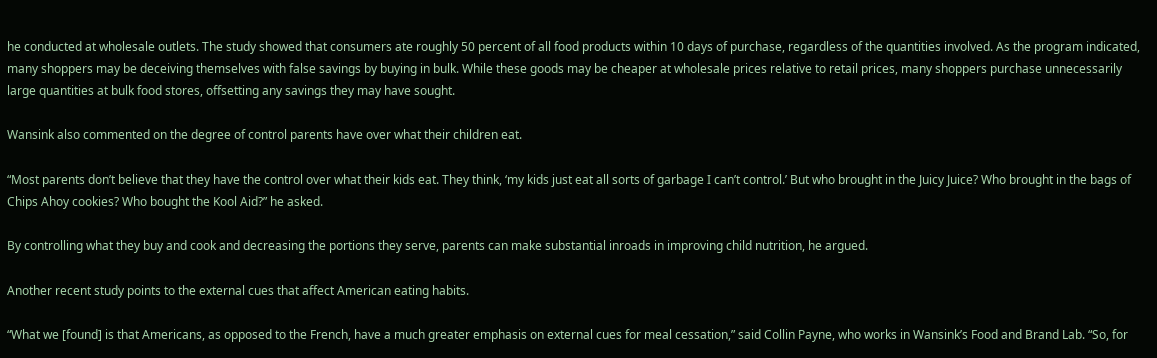he conducted at wholesale outlets. The study showed that consumers ate roughly 50 percent of all food products within 10 days of purchase, regardless of the quantities involved. As the program indicated, many shoppers may be deceiving themselves with false savings by buying in bulk. While these goods may be cheaper at wholesale prices relative to retail prices, many shoppers purchase unnecessarily large quantities at bulk food stores, offsetting any savings they may have sought.

Wansink also commented on the degree of control parents have over what their children eat.

“Most parents don’t believe that they have the control over what their kids eat. They think, ‘my kids just eat all sorts of garbage I can’t control.’ But who brought in the Juicy Juice? Who brought in the bags of Chips Ahoy cookies? Who bought the Kool Aid?” he asked.

By controlling what they buy and cook and decreasing the portions they serve, parents can make substantial inroads in improving child nutrition, he argued.

Another recent study points to the external cues that affect American eating habits.

“What we [found] is that Americans, as opposed to the French, have a much greater emphasis on external cues for meal cessation,” said Collin Payne, who works in Wansink’s Food and Brand Lab. “So, for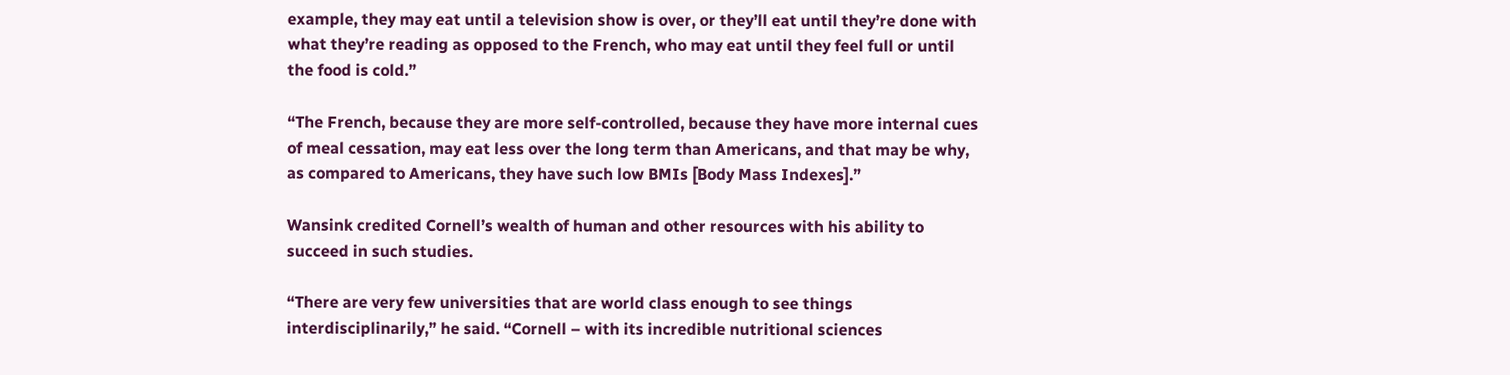example, they may eat until a television show is over, or they’ll eat until they’re done with what they’re reading as opposed to the French, who may eat until they feel full or until the food is cold.”

“The French, because they are more self-controlled, because they have more internal cues of meal cessation, may eat less over the long term than Americans, and that may be why, as compared to Americans, they have such low BMIs [Body Mass Indexes].”

Wansink credited Cornell’s wealth of human and other resources with his ability to succeed in such studies.

“There are very few universities that are world class enough to see things interdisciplinarily,” he said. “Cornell – with its incredible nutritional sciences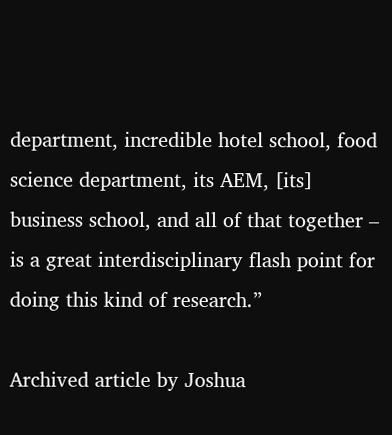department, incredible hotel school, food science department, its AEM, [its] business school, and all of that together – is a great interdisciplinary flash point for doing this kind of research.”

Archived article by Joshua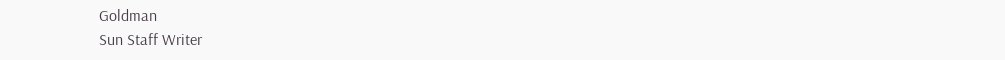Goldman
Sun Staff Writer